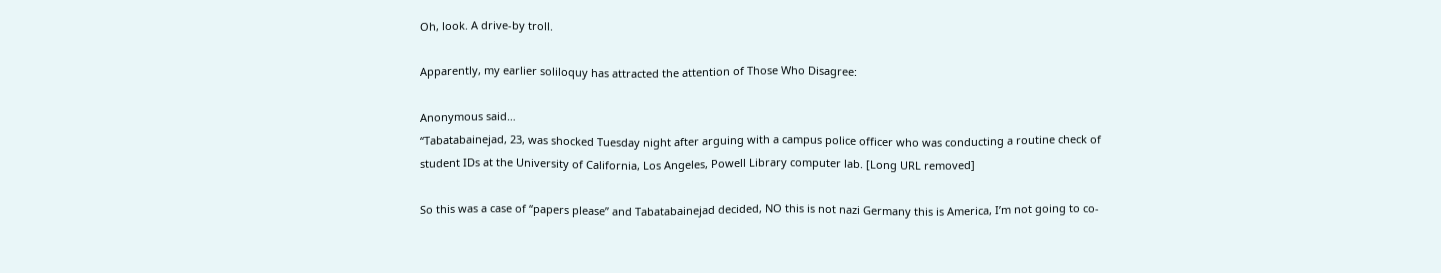Oh, look. A drive-by troll.

Apparently, my earlier soliloquy has attracted the attention of Those Who Disagree:

Anonymous said…
“Tabatabainejad, 23, was shocked Tuesday night after arguing with a campus police officer who was conducting a routine check of student IDs at the University of California, Los Angeles, Powell Library computer lab. [Long URL removed]

So this was a case of “papers please” and Tabatabainejad decided, NO this is not nazi Germany this is America, I’m not going to co-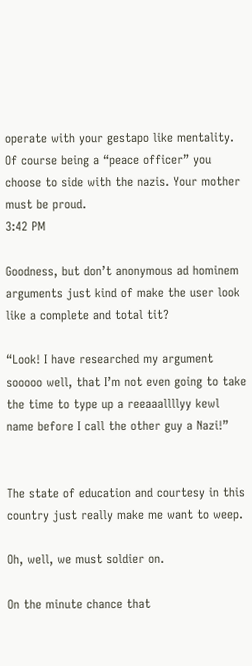operate with your gestapo like mentality. Of course being a “peace officer” you choose to side with the nazis. Your mother must be proud.
3:42 PM

Goodness, but don’t anonymous ad hominem arguments just kind of make the user look like a complete and total tit?

“Look! I have researched my argument sooooo well, that I’m not even going to take the time to type up a reeaaallllyy kewl name before I call the other guy a Nazi!”


The state of education and courtesy in this country just really make me want to weep.

Oh, well, we must soldier on.

On the minute chance that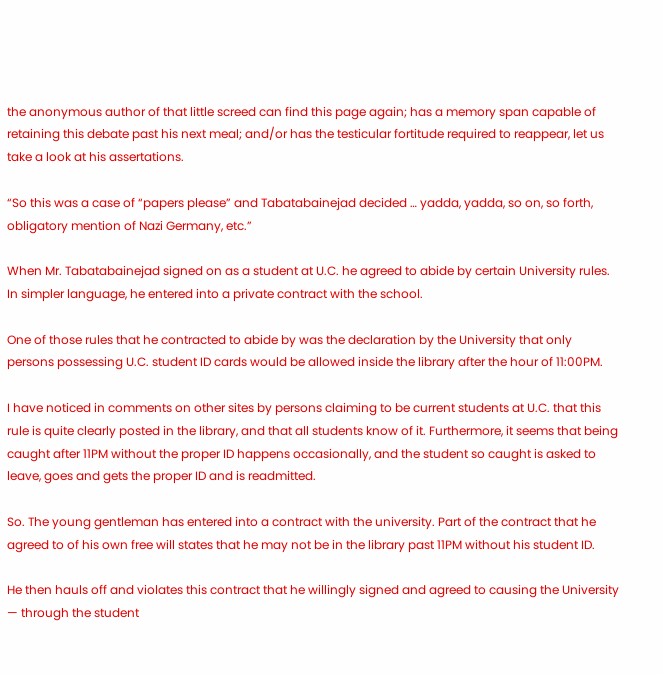the anonymous author of that little screed can find this page again; has a memory span capable of retaining this debate past his next meal; and/or has the testicular fortitude required to reappear, let us take a look at his assertations.

“So this was a case of “papers please” and Tabatabainejad decided … yadda, yadda, so on, so forth, obligatory mention of Nazi Germany, etc.”

When Mr. Tabatabainejad signed on as a student at U.C. he agreed to abide by certain University rules. In simpler language, he entered into a private contract with the school.

One of those rules that he contracted to abide by was the declaration by the University that only persons possessing U.C. student ID cards would be allowed inside the library after the hour of 11:00PM.

I have noticed in comments on other sites by persons claiming to be current students at U.C. that this rule is quite clearly posted in the library, and that all students know of it. Furthermore, it seems that being caught after 11PM without the proper ID happens occasionally, and the student so caught is asked to leave, goes and gets the proper ID and is readmitted.

So. The young gentleman has entered into a contract with the university. Part of the contract that he agreed to of his own free will states that he may not be in the library past 11PM without his student ID.

He then hauls off and violates this contract that he willingly signed and agreed to causing the University — through the student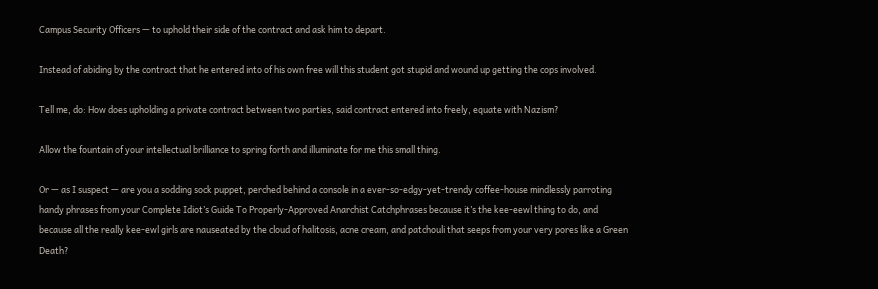Campus Security Officers — to uphold their side of the contract and ask him to depart.

Instead of abiding by the contract that he entered into of his own free will this student got stupid and wound up getting the cops involved.

Tell me, do: How does upholding a private contract between two parties, said contract entered into freely, equate with Nazism?

Allow the fountain of your intellectual brilliance to spring forth and illuminate for me this small thing.

Or — as I suspect — are you a sodding sock puppet, perched behind a console in a ever-so-edgy-yet-trendy coffee-house mindlessly parroting handy phrases from your Complete Idiot’s Guide To Properly-Approved Anarchist Catchphrases because it’s the kee-eewl thing to do, and because all the really kee-ewl girls are nauseated by the cloud of halitosis, acne cream, and patchouli that seeps from your very pores like a Green Death?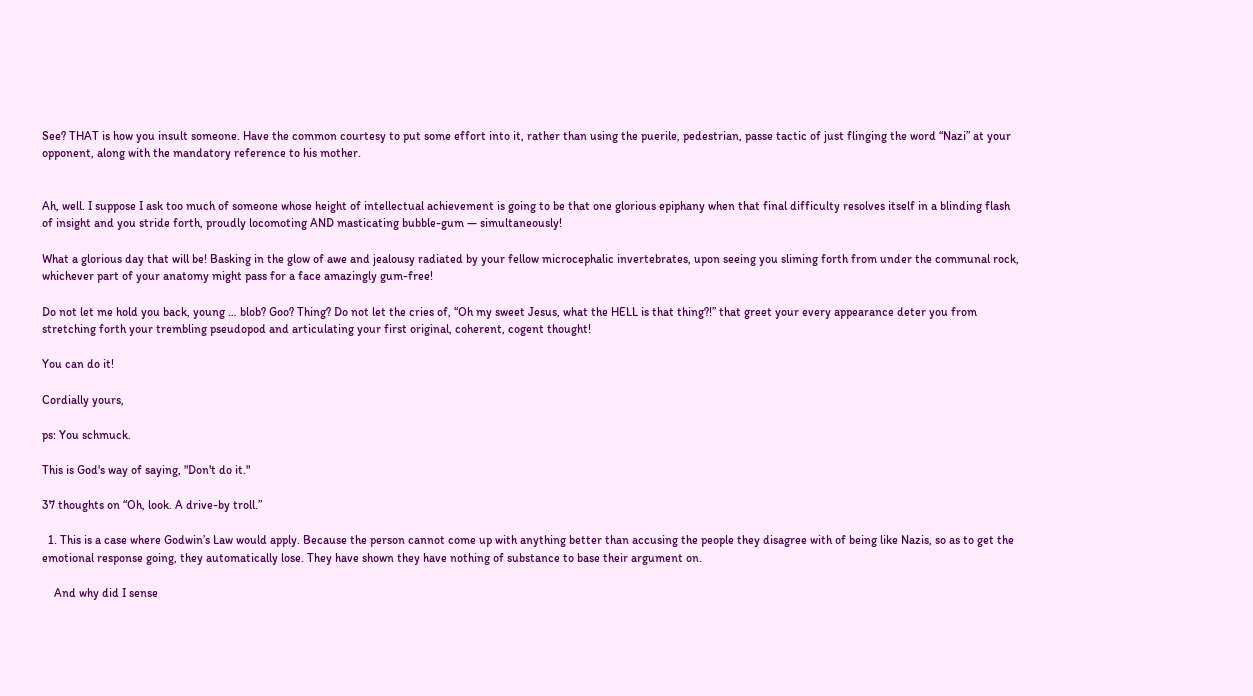See? THAT is how you insult someone. Have the common courtesy to put some effort into it, rather than using the puerile, pedestrian, passe tactic of just flinging the word “Nazi” at your opponent, along with the mandatory reference to his mother.


Ah, well. I suppose I ask too much of someone whose height of intellectual achievement is going to be that one glorious epiphany when that final difficulty resolves itself in a blinding flash of insight and you stride forth, proudly locomoting AND masticating bubble-gum — simultaneously!

What a glorious day that will be! Basking in the glow of awe and jealousy radiated by your fellow microcephalic invertebrates, upon seeing you sliming forth from under the communal rock, whichever part of your anatomy might pass for a face amazingly gum-free!

Do not let me hold you back, young … blob? Goo? Thing? Do not let the cries of, “Oh my sweet Jesus, what the HELL is that thing?!” that greet your every appearance deter you from stretching forth your trembling pseudopod and articulating your first original, coherent, cogent thought!

You can do it!

Cordially yours,

ps: You schmuck.

This is God's way of saying, "Don't do it."

37 thoughts on “Oh, look. A drive-by troll.”

  1. This is a case where Godwin’s Law would apply. Because the person cannot come up with anything better than accusing the people they disagree with of being like Nazis, so as to get the emotional response going, they automatically lose. They have shown they have nothing of substance to base their argument on.

    And why did I sense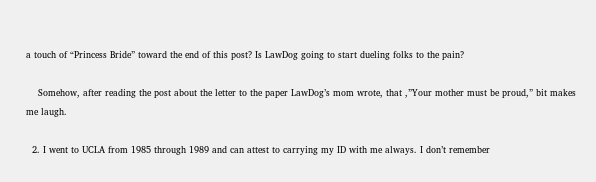a touch of “Princess Bride” toward the end of this post? Is LawDog going to start dueling folks to the pain?

    Somehow, after reading the post about the letter to the paper LawDog’s mom wrote, that ,”Your mother must be proud,” bit makes me laugh.

  2. I went to UCLA from 1985 through 1989 and can attest to carrying my ID with me always. I don’t remember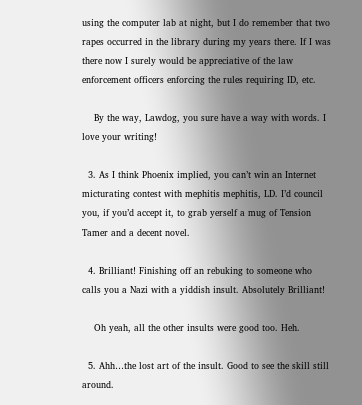using the computer lab at night, but I do remember that two rapes occurred in the library during my years there. If I was there now I surely would be appreciative of the law enforcement officers enforcing the rules requiring ID, etc.

    By the way, Lawdog, you sure have a way with words. I love your writing!

  3. As I think Phoenix implied, you can’t win an Internet micturating contest with mephitis mephitis, LD. I’d council you, if you’d accept it, to grab yerself a mug of Tension Tamer and a decent novel.

  4. Brilliant! Finishing off an rebuking to someone who calls you a Nazi with a yiddish insult. Absolutely Brilliant!

    Oh yeah, all the other insults were good too. Heh.

  5. Ahh…the lost art of the insult. Good to see the skill still around.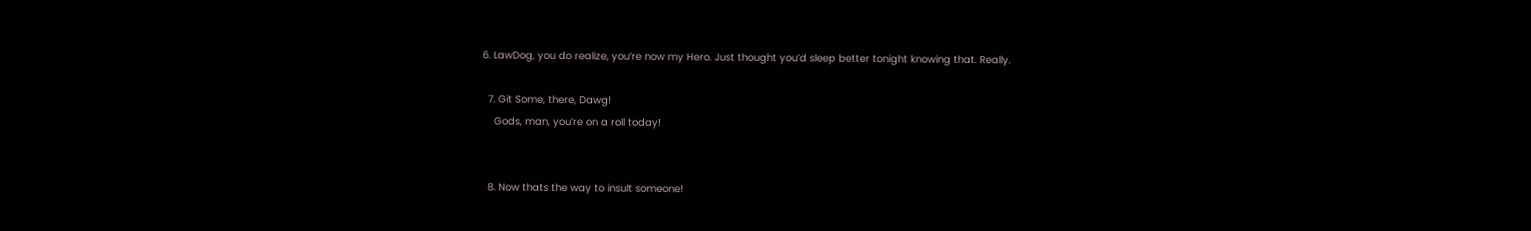6. LawDog, you do realize, you’re now my Hero. Just thought you’d sleep better tonight knowing that. Really.

  7. Git Some, there, Dawg!
    Gods, man, you’re on a roll today!


  8. Now thats the way to insult someone!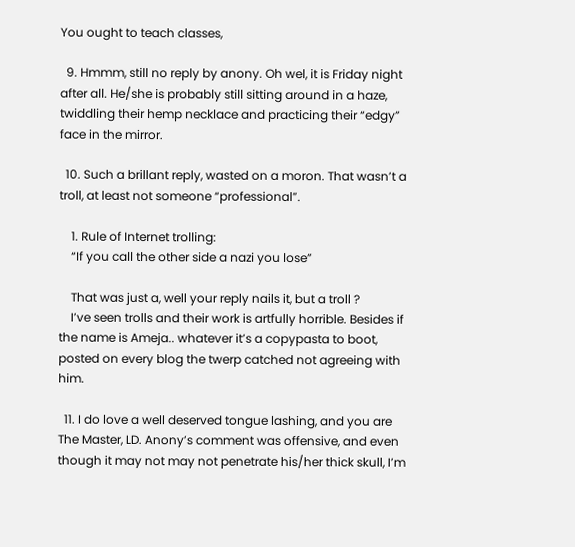You ought to teach classes,

  9. Hmmm, still no reply by anony. Oh wel, it is Friday night after all. He/she is probably still sitting around in a haze, twiddling their hemp necklace and practicing their “edgy” face in the mirror.

  10. Such a brillant reply, wasted on a moron. That wasn’t a troll, at least not someone “professional”.

    1. Rule of Internet trolling:
    “If you call the other side a nazi you lose”

    That was just a, well your reply nails it, but a troll ?
    I’ve seen trolls and their work is artfully horrible. Besides if the name is Ameja.. whatever it’s a copypasta to boot, posted on every blog the twerp catched not agreeing with him.

  11. I do love a well deserved tongue lashing, and you are The Master, LD. Anony’s comment was offensive, and even though it may not may not penetrate his/her thick skull, I’m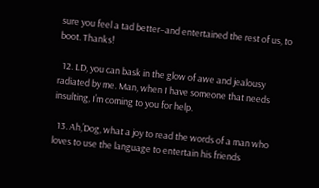sure you feel a tad better–and entertained the rest of us, to boot. Thanks!

  12. LD, you can bask in the glow of awe and jealousy radiated by me. Man, when I have someone that needs insulting, I’m coming to you for help.

  13. Ah,’Dog, what a joy to read the words of a man who loves to use the language to entertain his friends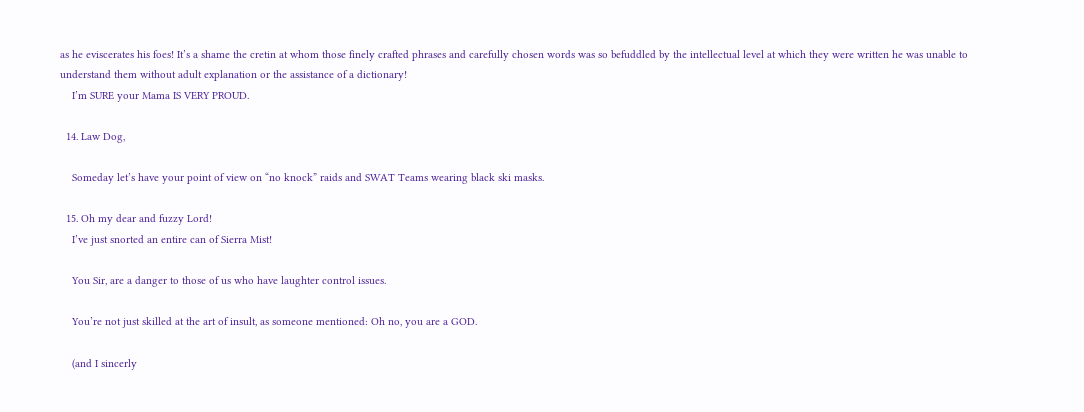as he eviscerates his foes! It’s a shame the cretin at whom those finely crafted phrases and carefully chosen words was so befuddled by the intellectual level at which they were written he was unable to understand them without adult explanation or the assistance of a dictionary!
    I’m SURE your Mama IS VERY PROUD.

  14. Law Dog,

    Someday let’s have your point of view on “no knock” raids and SWAT Teams wearing black ski masks.

  15. Oh my dear and fuzzy Lord!
    I’ve just snorted an entire can of Sierra Mist!

    You Sir, are a danger to those of us who have laughter control issues.

    You’re not just skilled at the art of insult, as someone mentioned: Oh no, you are a GOD.

    (and I sincerly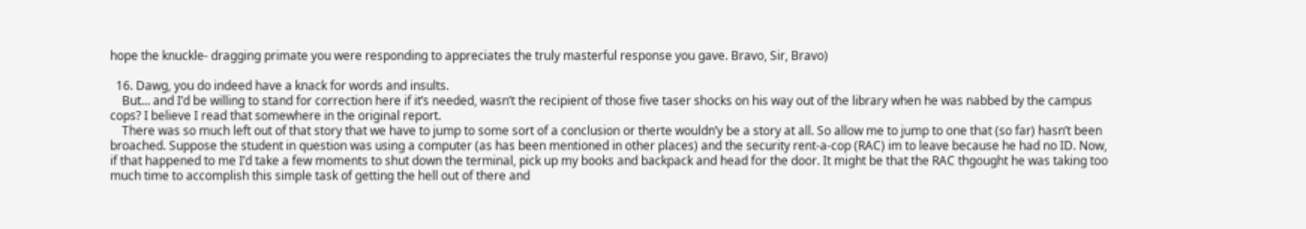hope the knuckle- dragging primate you were responding to appreciates the truly masterful response you gave. Bravo, Sir, Bravo)

  16. Dawg, you do indeed have a knack for words and insults.
    But… and I’d be willing to stand for correction here if it’s needed, wasn’t the recipient of those five taser shocks on his way out of the library when he was nabbed by the campus cops? I believe I read that somewhere in the original report.
    There was so much left out of that story that we have to jump to some sort of a conclusion or therte wouldn’y be a story at all. So allow me to jump to one that (so far) hasn’t been broached. Suppose the student in question was using a computer (as has been mentioned in other places) and the security rent-a-cop (RAC) im to leave because he had no ID. Now, if that happened to me I’d take a few moments to shut down the terminal, pick up my books and backpack and head for the door. It might be that the RAC thgought he was taking too much time to accomplish this simple task of getting the hell out of there and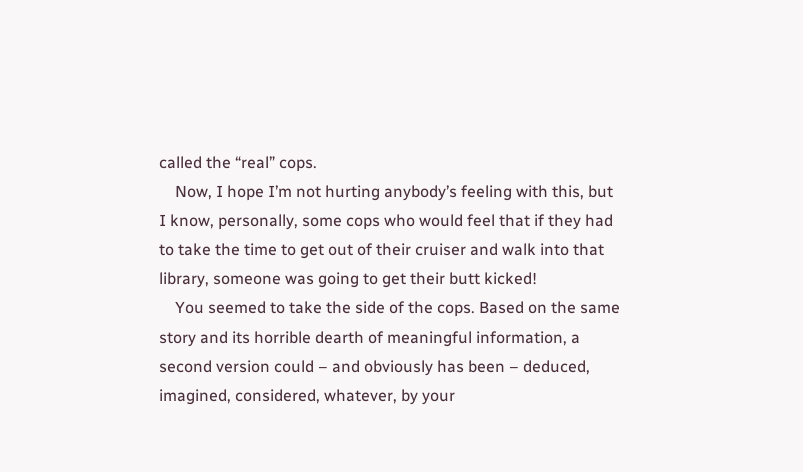called the “real” cops.
    Now, I hope I’m not hurting anybody’s feeling with this, but I know, personally, some cops who would feel that if they had to take the time to get out of their cruiser and walk into that library, someone was going to get their butt kicked!
    You seemed to take the side of the cops. Based on the same story and its horrible dearth of meaningful information, a second version could – and obviously has been – deduced, imagined, considered, whatever, by your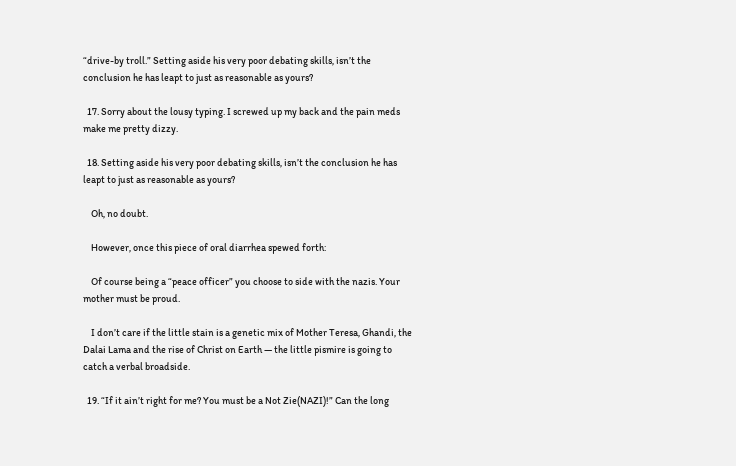“drive-by troll.” Setting aside his very poor debating skills, isn’t the conclusion he has leapt to just as reasonable as yours?

  17. Sorry about the lousy typing. I screwed up my back and the pain meds make me pretty dizzy.

  18. Setting aside his very poor debating skills, isn’t the conclusion he has leapt to just as reasonable as yours?

    Oh, no doubt.

    However, once this piece of oral diarrhea spewed forth:

    Of course being a “peace officer” you choose to side with the nazis. Your mother must be proud.

    I don’t care if the little stain is a genetic mix of Mother Teresa, Ghandi, the Dalai Lama and the rise of Christ on Earth — the little pismire is going to catch a verbal broadside.

  19. “If it ain’t right for me? You must be a Not Zie(NAZI)!” Can the long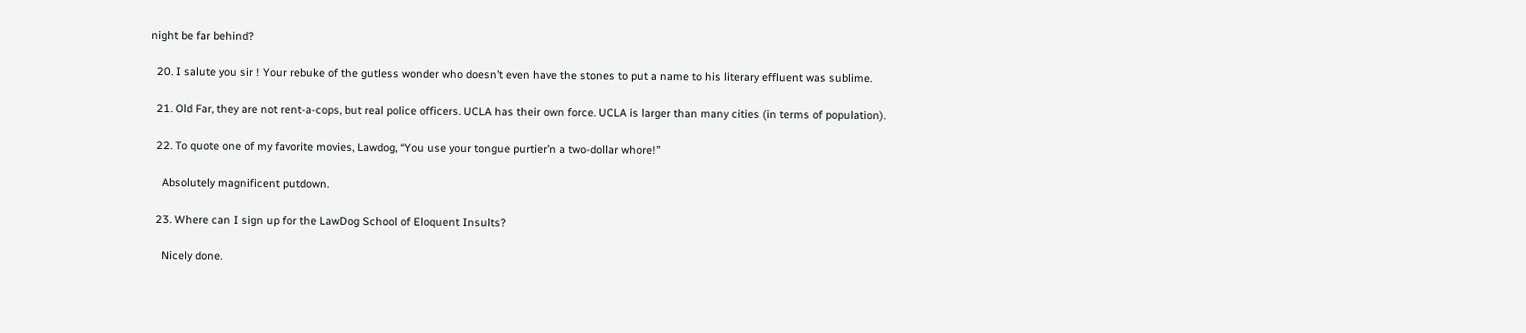night be far behind?

  20. I salute you sir ! Your rebuke of the gutless wonder who doesn’t even have the stones to put a name to his literary effluent was sublime.

  21. Old Far, they are not rent-a-cops, but real police officers. UCLA has their own force. UCLA is larger than many cities (in terms of population).

  22. To quote one of my favorite movies, Lawdog, “You use your tongue purtier’n a two-dollar whore!”

    Absolutely magnificent putdown.

  23. Where can I sign up for the LawDog School of Eloquent Insults?

    Nicely done.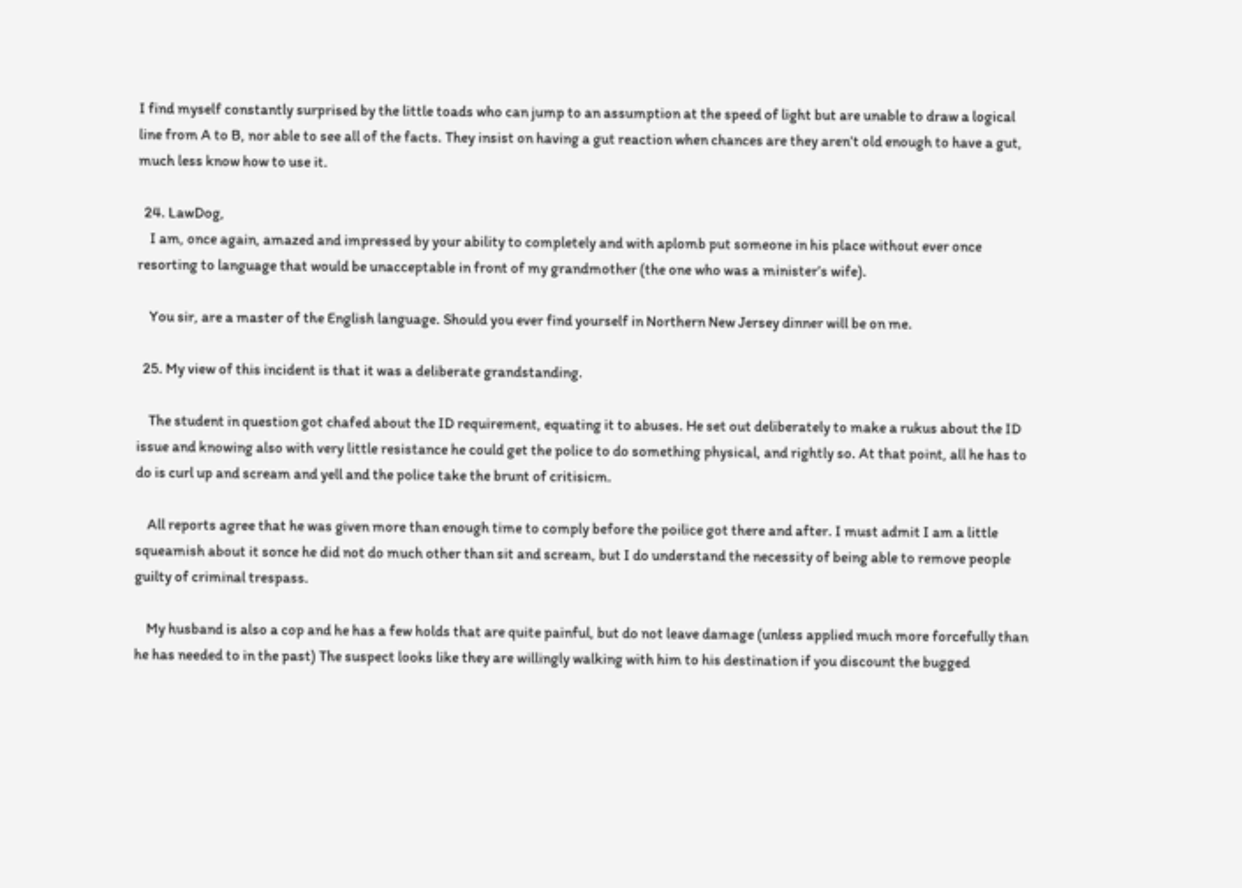I find myself constantly surprised by the little toads who can jump to an assumption at the speed of light but are unable to draw a logical line from A to B, nor able to see all of the facts. They insist on having a gut reaction when chances are they aren’t old enough to have a gut, much less know how to use it.

  24. LawDog,
    I am, once again, amazed and impressed by your ability to completely and with aplomb put someone in his place without ever once resorting to language that would be unacceptable in front of my grandmother (the one who was a minister’s wife).

    You sir, are a master of the English language. Should you ever find yourself in Northern New Jersey dinner will be on me.

  25. My view of this incident is that it was a deliberate grandstanding.

    The student in question got chafed about the ID requirement, equating it to abuses. He set out deliberately to make a rukus about the ID issue and knowing also with very little resistance he could get the police to do something physical, and rightly so. At that point, all he has to do is curl up and scream and yell and the police take the brunt of critisicm.

    All reports agree that he was given more than enough time to comply before the poilice got there and after. I must admit I am a little squeamish about it sonce he did not do much other than sit and scream, but I do understand the necessity of being able to remove people guilty of criminal trespass.

    My husband is also a cop and he has a few holds that are quite painful, but do not leave damage (unless applied much more forcefully than he has needed to in the past) The suspect looks like they are willingly walking with him to his destination if you discount the bugged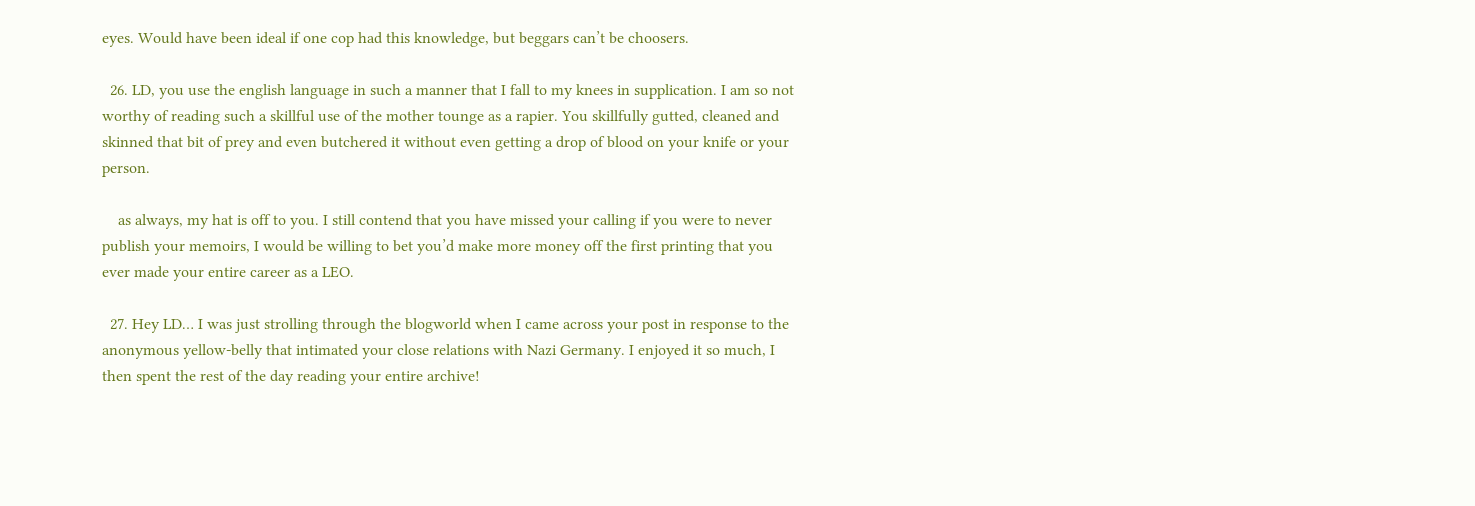eyes. Would have been ideal if one cop had this knowledge, but beggars can’t be choosers.

  26. LD, you use the english language in such a manner that I fall to my knees in supplication. I am so not worthy of reading such a skillful use of the mother tounge as a rapier. You skillfully gutted, cleaned and skinned that bit of prey and even butchered it without even getting a drop of blood on your knife or your person.

    as always, my hat is off to you. I still contend that you have missed your calling if you were to never publish your memoirs, I would be willing to bet you’d make more money off the first printing that you ever made your entire career as a LEO.

  27. Hey LD… I was just strolling through the blogworld when I came across your post in response to the anonymous yellow-belly that intimated your close relations with Nazi Germany. I enjoyed it so much, I then spent the rest of the day reading your entire archive!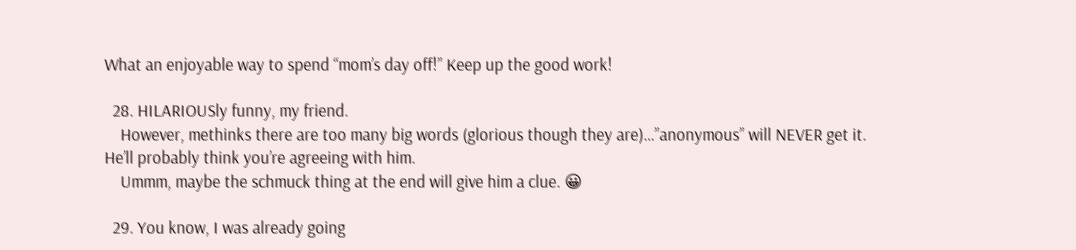What an enjoyable way to spend “mom’s day off!” Keep up the good work!

  28. HILARIOUSly funny, my friend.
    However, methinks there are too many big words (glorious though they are)…”anonymous” will NEVER get it. He’ll probably think you’re agreeing with him.
    Ummm, maybe the schmuck thing at the end will give him a clue. 😀

  29. You know, I was already going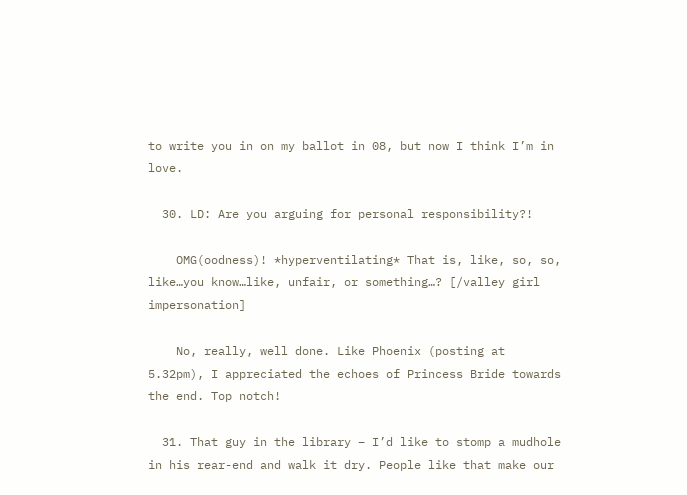to write you in on my ballot in 08, but now I think I’m in love.

  30. LD: Are you arguing for personal responsibility?!

    OMG(oodness)! *hyperventilating* That is, like, so, so, like…you know…like, unfair, or something…? [/valley girl impersonation]

    No, really, well done. Like Phoenix (posting at 5.32pm), I appreciated the echoes of Princess Bride towards the end. Top notch!

  31. That guy in the library – I’d like to stomp a mudhole in his rear-end and walk it dry. People like that make our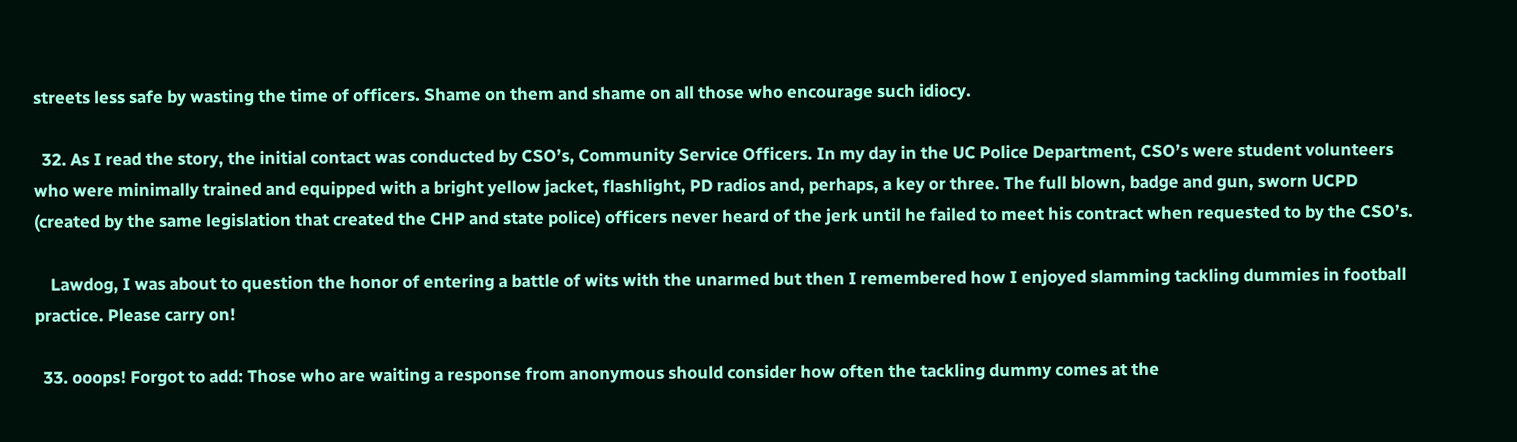streets less safe by wasting the time of officers. Shame on them and shame on all those who encourage such idiocy.

  32. As I read the story, the initial contact was conducted by CSO’s, Community Service Officers. In my day in the UC Police Department, CSO’s were student volunteers who were minimally trained and equipped with a bright yellow jacket, flashlight, PD radios and, perhaps, a key or three. The full blown, badge and gun, sworn UCPD (created by the same legislation that created the CHP and state police) officers never heard of the jerk until he failed to meet his contract when requested to by the CSO’s.

    Lawdog, I was about to question the honor of entering a battle of wits with the unarmed but then I remembered how I enjoyed slamming tackling dummies in football practice. Please carry on!

  33. ooops! Forgot to add: Those who are waiting a response from anonymous should consider how often the tackling dummy comes at the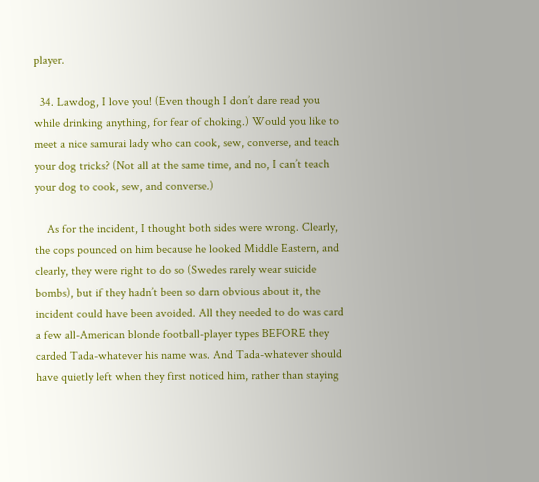player.

  34. Lawdog, I love you! (Even though I don’t dare read you while drinking anything, for fear of choking.) Would you like to meet a nice samurai lady who can cook, sew, converse, and teach your dog tricks? (Not all at the same time, and no, I can’t teach your dog to cook, sew, and converse.)

    As for the incident, I thought both sides were wrong. Clearly, the cops pounced on him because he looked Middle Eastern, and clearly, they were right to do so (Swedes rarely wear suicide bombs), but if they hadn’t been so darn obvious about it, the incident could have been avoided. All they needed to do was card a few all-American blonde football-player types BEFORE they carded Tada-whatever his name was. And Tada-whatever should have quietly left when they first noticed him, rather than staying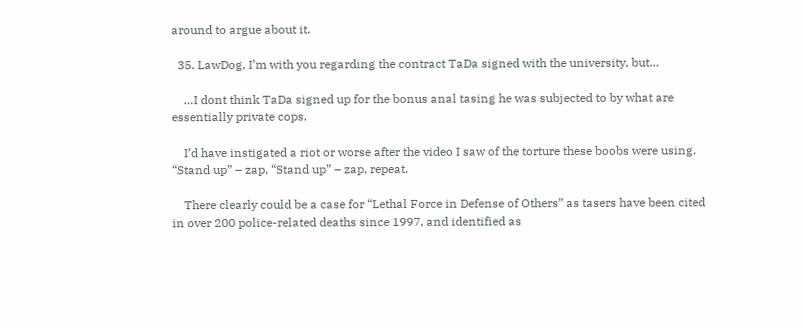around to argue about it.

  35. LawDog, I’m with you regarding the contract TaDa signed with the university, but…

    …I dont think TaDa signed up for the bonus anal tasing he was subjected to by what are essentially private cops.

    I’d have instigated a riot or worse after the video I saw of the torture these boobs were using. “Stand up” – zap, “Stand up” – zap, repeat.

    There clearly could be a case for “Lethal Force in Defense of Others” as tasers have been cited in over 200 police-related deaths since 1997, and identified as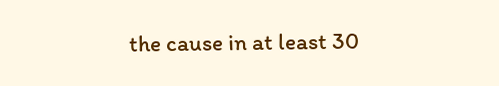the cause in at least 30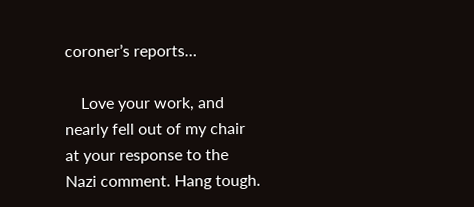coroner’s reports…

    Love your work, and nearly fell out of my chair at your response to the Nazi comment. Hang tough.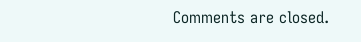Comments are closed.